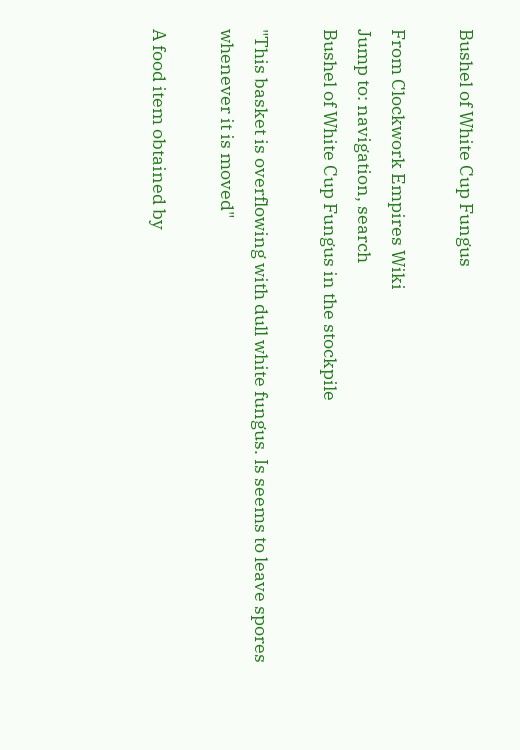Bushel of White Cup Fungus

From Clockwork Empires Wiki
Jump to: navigation, search
Bushel of White Cup Fungus in the stockpile

"This basket is overflowing with dull white fungus. Is seems to leave spores whenever it is moved"

A food item obtained by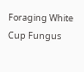Foraging White Cup Fungus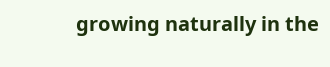growing naturally in the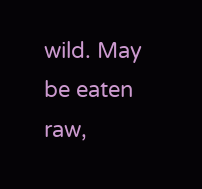wild. May be eaten raw,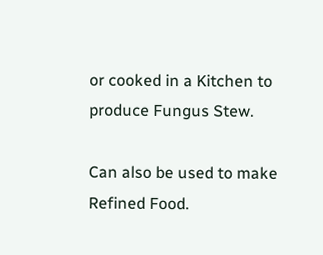or cooked in a Kitchen to produce Fungus Stew.

Can also be used to make Refined Food.